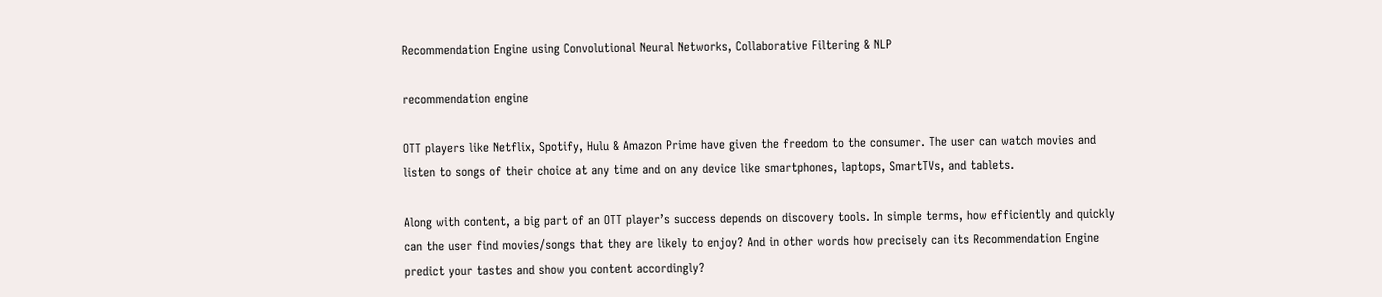Recommendation Engine using Convolutional Neural Networks, Collaborative Filtering & NLP

recommendation engine

OTT players like Netflix, Spotify, Hulu & Amazon Prime have given the freedom to the consumer. The user can watch movies and listen to songs of their choice at any time and on any device like smartphones, laptops, SmartTVs, and tablets.

Along with content, a big part of an OTT player’s success depends on discovery tools. In simple terms, how efficiently and quickly can the user find movies/songs that they are likely to enjoy? And in other words how precisely can its Recommendation Engine predict your tastes and show you content accordingly?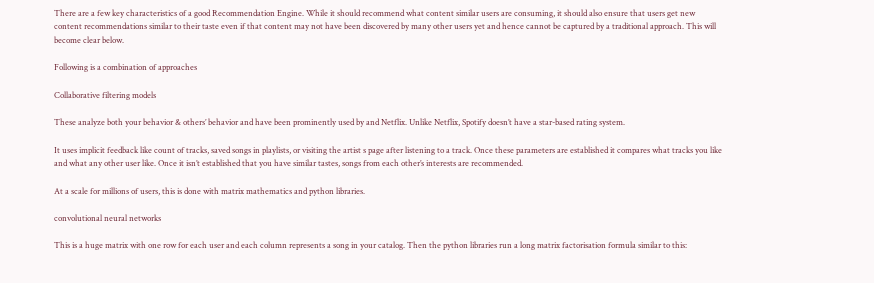There are a few key characteristics of a good Recommendation Engine. While it should recommend what content similar users are consuming, it should also ensure that users get new content recommendations similar to their taste even if that content may not have been discovered by many other users yet and hence cannot be captured by a traditional approach. This will become clear below.

Following is a combination of approaches

Collaborative filtering models

These analyze both your behavior & others’ behavior and have been prominently used by and Netflix. Unlike Netflix, Spotify doesn’t have a star-based rating system.

It uses implicit feedback like count of tracks, saved songs in playlists, or visiting the artist s page after listening to a track. Once these parameters are established it compares what tracks you like and what any other user like. Once it isn’t established that you have similar tastes, songs from each other’s interests are recommended.

At a scale for millions of users, this is done with matrix mathematics and python libraries.

convolutional neural networks

This is a huge matrix with one row for each user and each column represents a song in your catalog. Then the python libraries run a long matrix factorisation formula similar to this: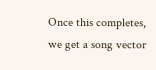Once this completes, we get a song vector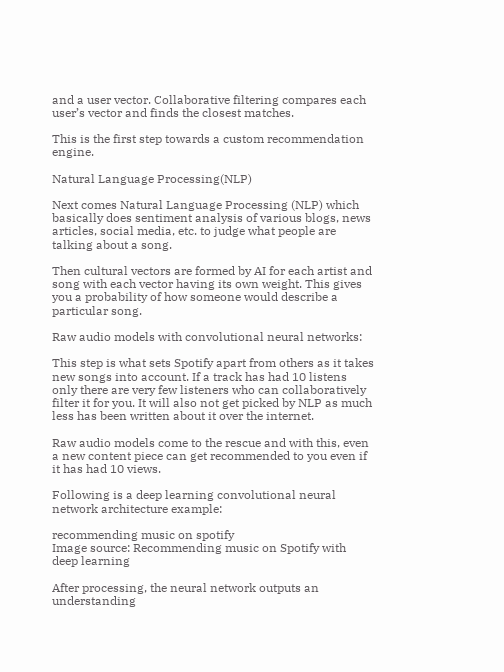and a user vector. Collaborative filtering compares each user’s vector and finds the closest matches.

This is the first step towards a custom recommendation engine.

Natural Language Processing(NLP)

Next comes Natural Language Processing (NLP) which basically does sentiment analysis of various blogs, news articles, social media, etc. to judge what people are talking about a song.

Then cultural vectors are formed by AI for each artist and song with each vector having its own weight. This gives you a probability of how someone would describe a particular song.

Raw audio models with convolutional neural networks:

This step is what sets Spotify apart from others as it takes new songs into account. If a track has had 10 listens only there are very few listeners who can collaboratively filter it for you. It will also not get picked by NLP as much less has been written about it over the internet.

Raw audio models come to the rescue and with this, even a new content piece can get recommended to you even if it has had 10 views.

Following is a deep learning convolutional neural network architecture example:

recommending music on spotify
Image source: Recommending music on Spotify with deep learning

After processing, the neural network outputs an understanding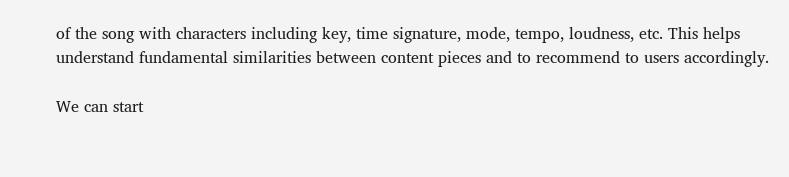of the song with characters including key, time signature, mode, tempo, loudness, etc. This helps understand fundamental similarities between content pieces and to recommend to users accordingly.

We can start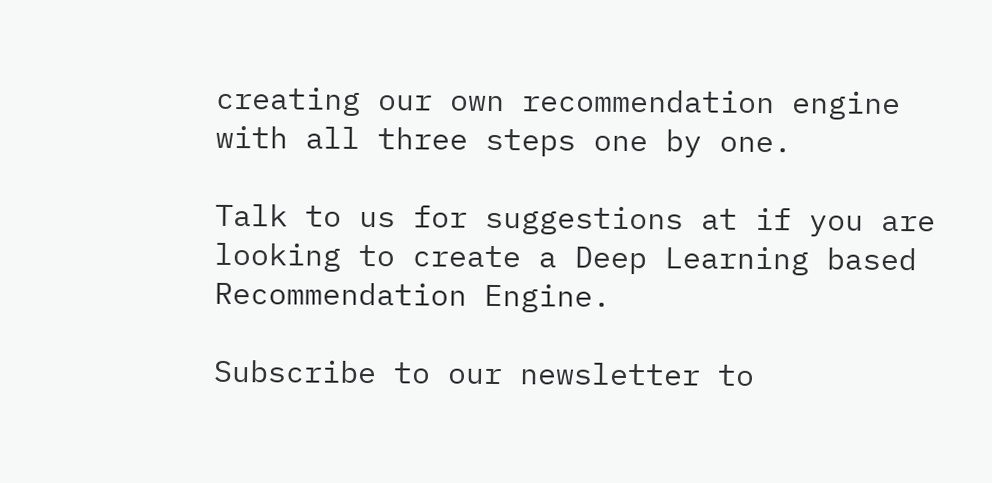creating our own recommendation engine with all three steps one by one.

Talk to us for suggestions at if you are looking to create a Deep Learning based Recommendation Engine.

Subscribe to our newsletter to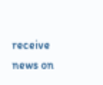receive news on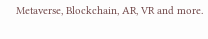Metaverse, Blockchain, AR, VR and more.